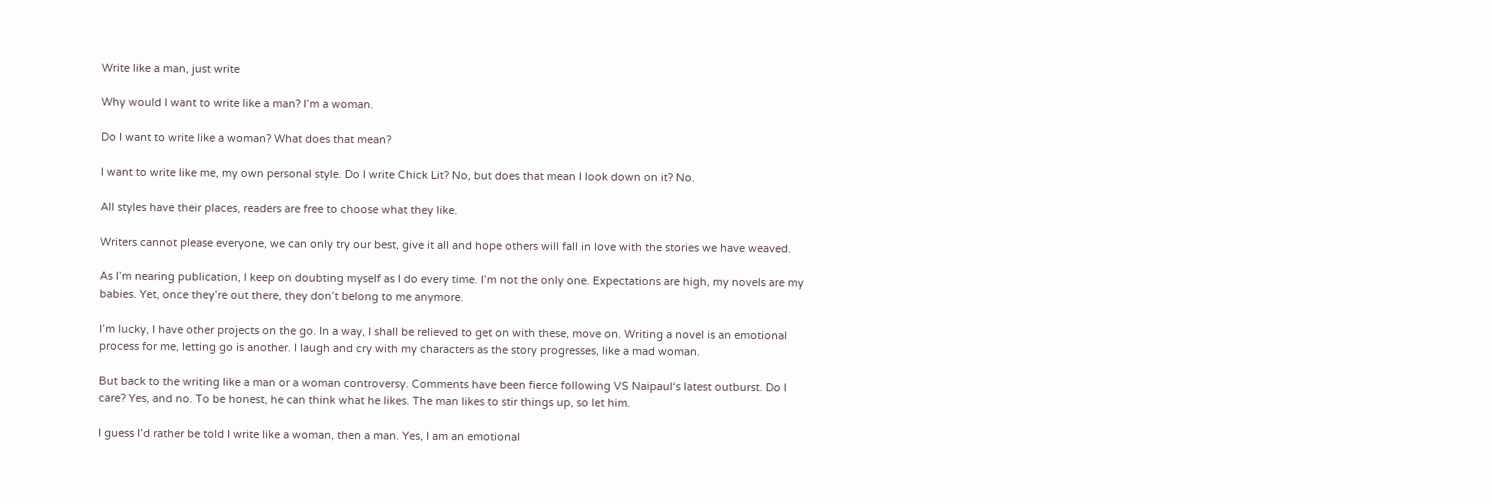Write like a man, just write

Why would I want to write like a man? I’m a woman.

Do I want to write like a woman? What does that mean?

I want to write like me, my own personal style. Do I write Chick Lit? No, but does that mean I look down on it? No.

All styles have their places, readers are free to choose what they like.

Writers cannot please everyone, we can only try our best, give it all and hope others will fall in love with the stories we have weaved.

As I’m nearing publication, I keep on doubting myself as I do every time. I’m not the only one. Expectations are high, my novels are my babies. Yet, once they’re out there, they don’t belong to me anymore.

I’m lucky, I have other projects on the go. In a way, I shall be relieved to get on with these, move on. Writing a novel is an emotional process for me, letting go is another. I laugh and cry with my characters as the story progresses, like a mad woman.

But back to the writing like a man or a woman controversy. Comments have been fierce following VS Naipaul‘s latest outburst. Do I care? Yes, and no. To be honest, he can think what he likes. The man likes to stir things up, so let him.

I guess I’d rather be told I write like a woman, then a man. Yes, I am an emotional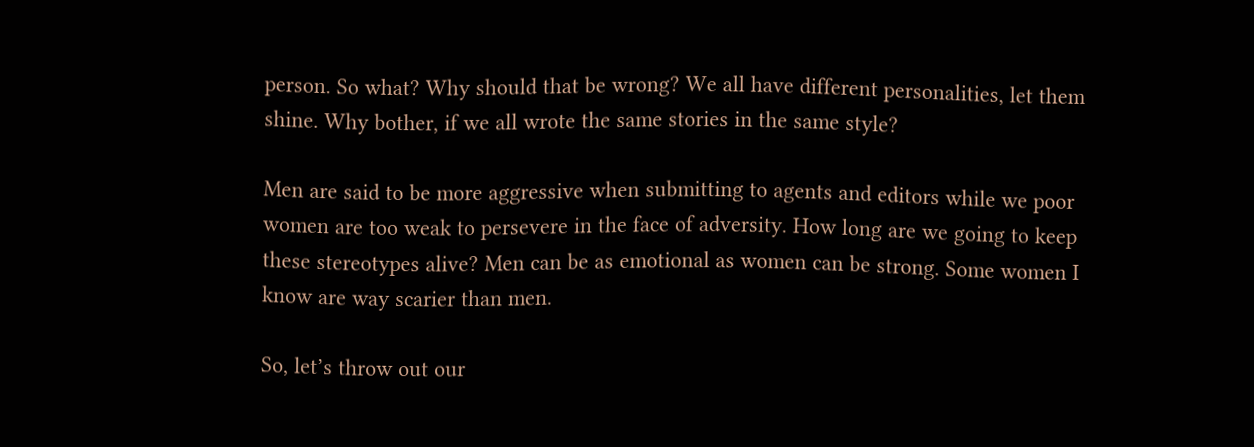person. So what? Why should that be wrong? We all have different personalities, let them shine. Why bother, if we all wrote the same stories in the same style?

Men are said to be more aggressive when submitting to agents and editors while we poor women are too weak to persevere in the face of adversity. How long are we going to keep these stereotypes alive? Men can be as emotional as women can be strong. Some women I know are way scarier than men.

So, let’s throw out our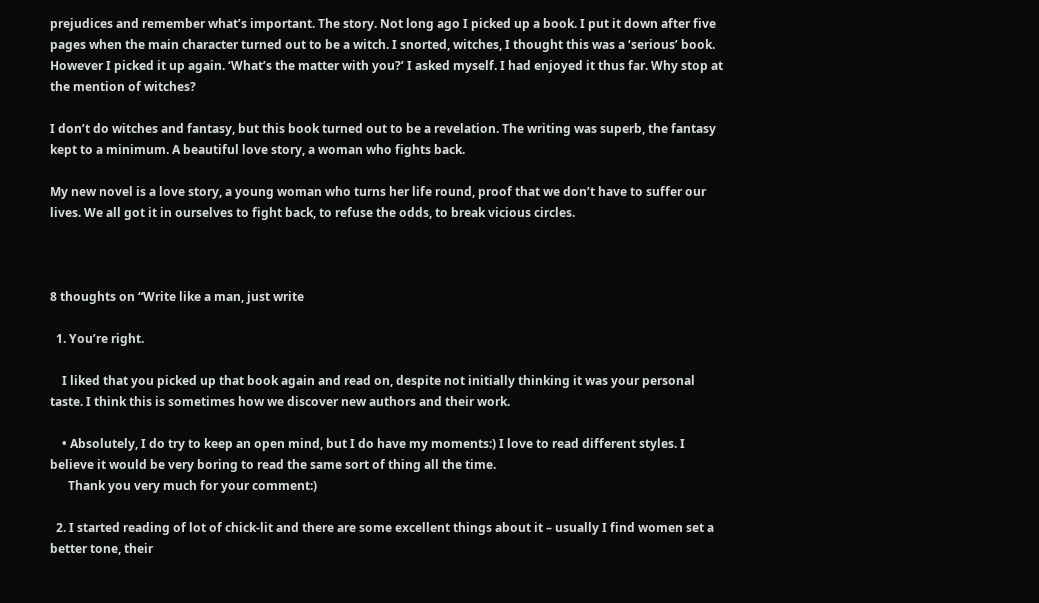prejudices and remember what’s important. The story. Not long ago I picked up a book. I put it down after five pages when the main character turned out to be a witch. I snorted, witches, I thought this was a ‘serious’ book. However I picked it up again. ‘What’s the matter with you?’ I asked myself. I had enjoyed it thus far. Why stop at the mention of witches?

I don’t do witches and fantasy, but this book turned out to be a revelation. The writing was superb, the fantasy kept to a minimum. A beautiful love story, a woman who fights back.

My new novel is a love story, a young woman who turns her life round, proof that we don’t have to suffer our lives. We all got it in ourselves to fight back, to refuse the odds, to break vicious circles.



8 thoughts on “Write like a man, just write

  1. You’re right.

    I liked that you picked up that book again and read on, despite not initially thinking it was your personal taste. I think this is sometimes how we discover new authors and their work.

    • Absolutely, I do try to keep an open mind, but I do have my moments:) I love to read different styles. I believe it would be very boring to read the same sort of thing all the time.
      Thank you very much for your comment:)

  2. I started reading of lot of chick-lit and there are some excellent things about it – usually I find women set a better tone, their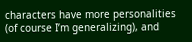characters have more personalities (of course I’m generalizing), and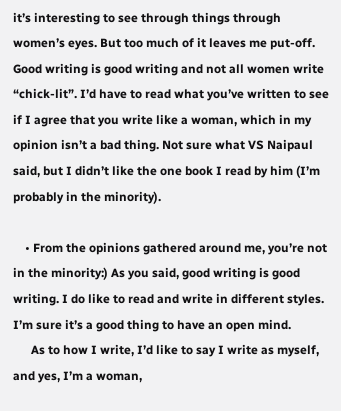it’s interesting to see through things through women’s eyes. But too much of it leaves me put-off. Good writing is good writing and not all women write “chick-lit”. I’d have to read what you’ve written to see if I agree that you write like a woman, which in my opinion isn’t a bad thing. Not sure what VS Naipaul said, but I didn’t like the one book I read by him (I’m probably in the minority).

    • From the opinions gathered around me, you’re not in the minority:) As you said, good writing is good writing. I do like to read and write in different styles. I’m sure it’s a good thing to have an open mind.
      As to how I write, I’d like to say I write as myself, and yes, I’m a woman,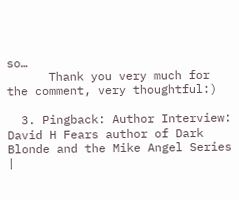so…
      Thank you very much for the comment, very thoughtful:)

  3. Pingback: Author Interview: David H Fears author of Dark Blonde and the Mike Angel Series |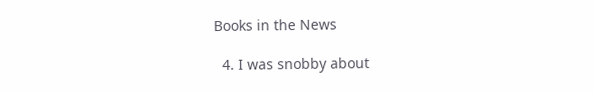Books in the News

  4. I was snobby about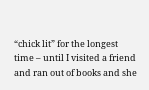“chick lit” for the longest time – until I visited a friend and ran out of books and she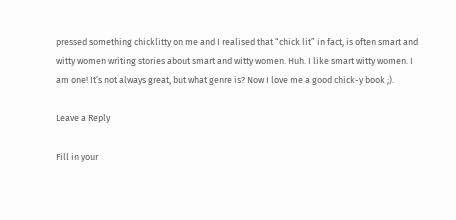pressed something chicklitty on me and I realised that “chick lit” in fact, is often smart and witty women writing stories about smart and witty women. Huh. I like smart witty women. I am one! It’s not always great, but what genre is? Now I love me a good chick-y book ;).

Leave a Reply

Fill in your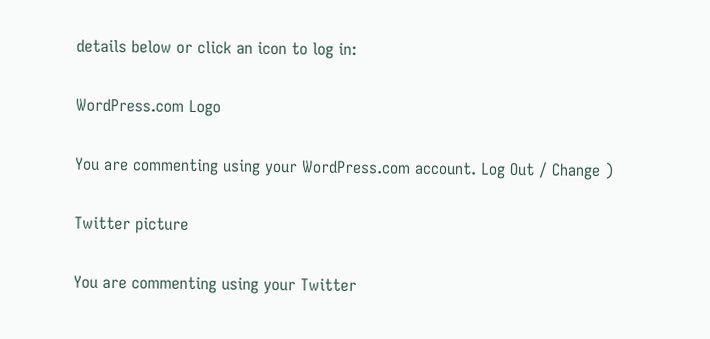details below or click an icon to log in:

WordPress.com Logo

You are commenting using your WordPress.com account. Log Out / Change )

Twitter picture

You are commenting using your Twitter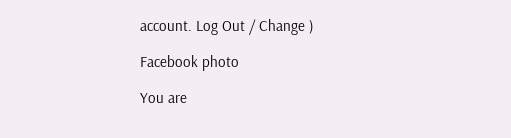account. Log Out / Change )

Facebook photo

You are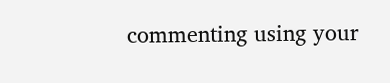commenting using your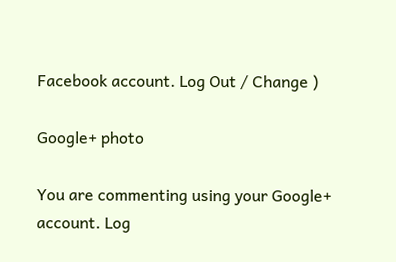Facebook account. Log Out / Change )

Google+ photo

You are commenting using your Google+ account. Log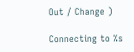Out / Change )

Connecting to %s